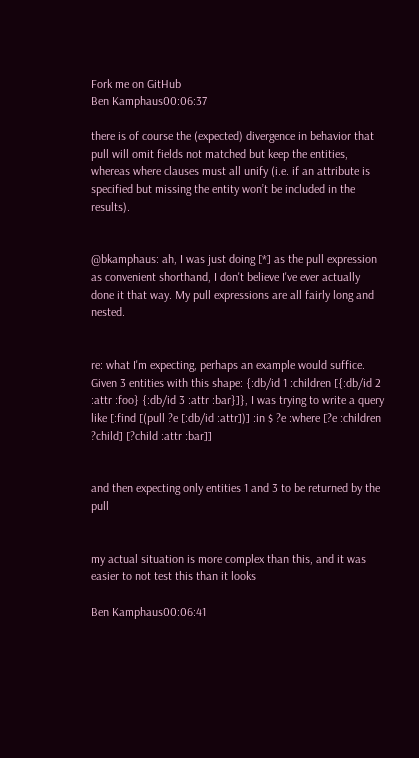Fork me on GitHub
Ben Kamphaus00:06:37

there is of course the (expected) divergence in behavior that pull will omit fields not matched but keep the entities, whereas where clauses must all unify (i.e. if an attribute is specified but missing the entity won’t be included in the results).


@bkamphaus: ah, I was just doing [*] as the pull expression as convenient shorthand, I don't believe I've ever actually done it that way. My pull expressions are all fairly long and nested.


re: what I'm expecting, perhaps an example would suffice. Given 3 entities with this shape: {:db/id 1 :children [{:db/id 2 :attr :foo} {:db/id 3 :attr :bar}]}, I was trying to write a query like [:find [(pull ?e [:db/id :attr])] :in $ ?e :where [?e :children ?child] [?child :attr :bar]]


and then expecting only entities 1 and 3 to be returned by the pull


my actual situation is more complex than this, and it was easier to not test this than it looks

Ben Kamphaus00:06:41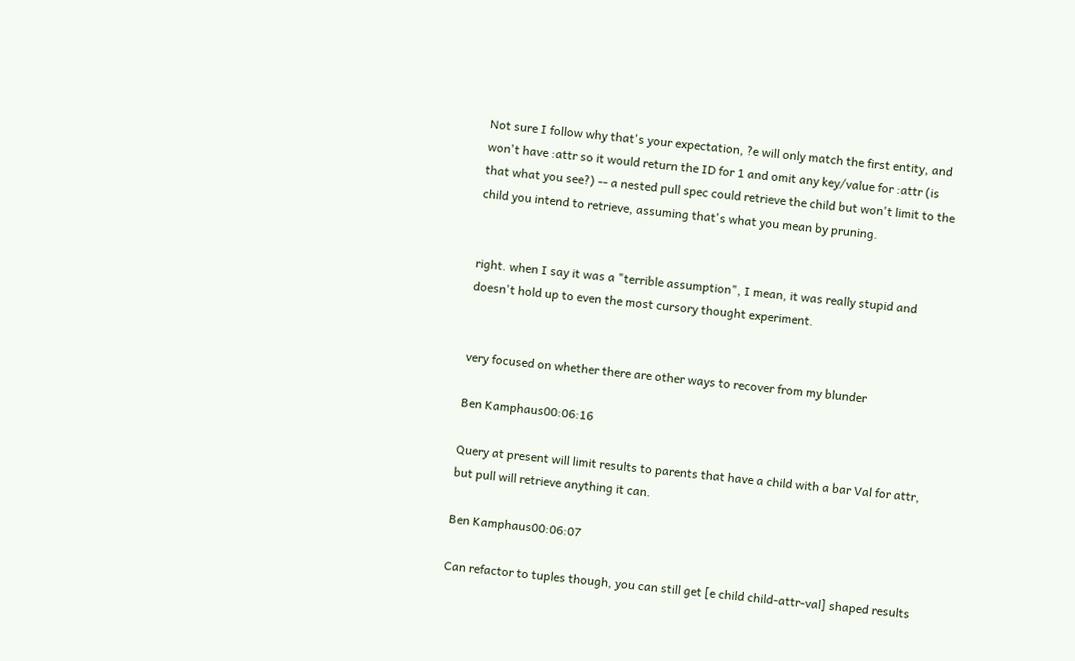Not sure I follow why that's your expectation, ?e will only match the first entity, and won't have :attr so it would return the ID for 1 and omit any key/value for :attr (is that what you see?) -- a nested pull spec could retrieve the child but won't limit to the child you intend to retrieve, assuming that's what you mean by pruning.


right. when I say it was a "terrible assumption", I mean, it was really stupid and doesn't hold up to even the most cursory thought experiment.


very focused on whether there are other ways to recover from my blunder

Ben Kamphaus00:06:16

Query at present will limit results to parents that have a child with a bar Val for attr, but pull will retrieve anything it can.

Ben Kamphaus00:06:07

Can refactor to tuples though, you can still get [e child child-attr-val] shaped results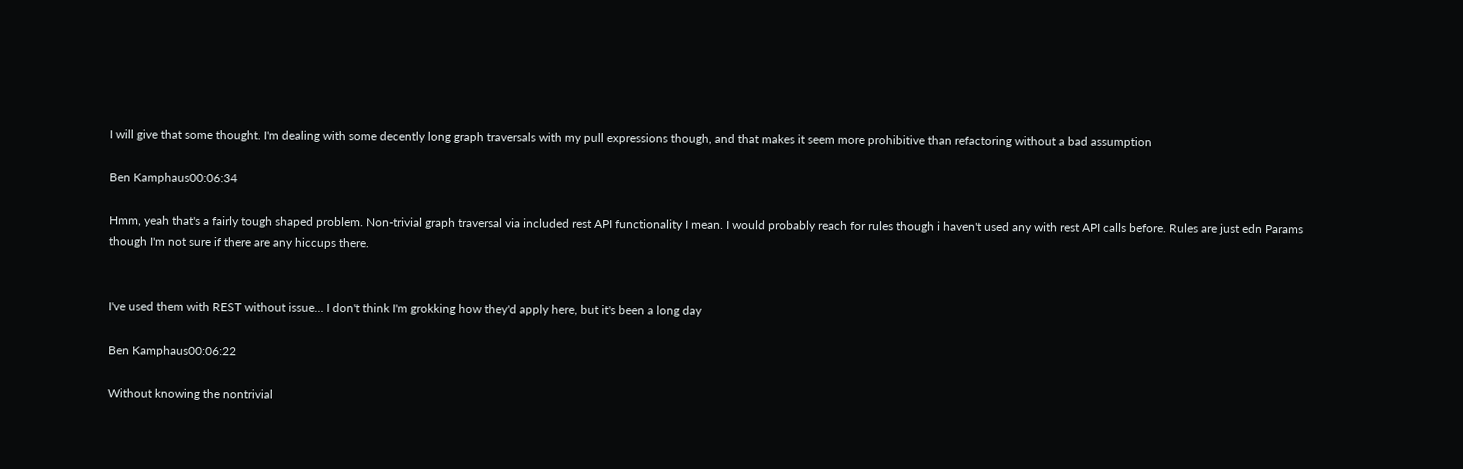I will give that some thought. I'm dealing with some decently long graph traversals with my pull expressions though, and that makes it seem more prohibitive than refactoring without a bad assumption

Ben Kamphaus00:06:34

Hmm, yeah that's a fairly tough shaped problem. Non-trivial graph traversal via included rest API functionality I mean. I would probably reach for rules though i haven't used any with rest API calls before. Rules are just edn Params though I'm not sure if there are any hiccups there.


I've used them with REST without issue… I don't think I'm grokking how they'd apply here, but it's been a long day

Ben Kamphaus00:06:22

Without knowing the nontrivial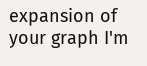expansion of your graph I'm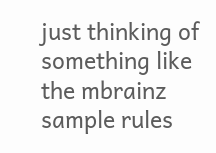just thinking of something like the mbrainz sample rules